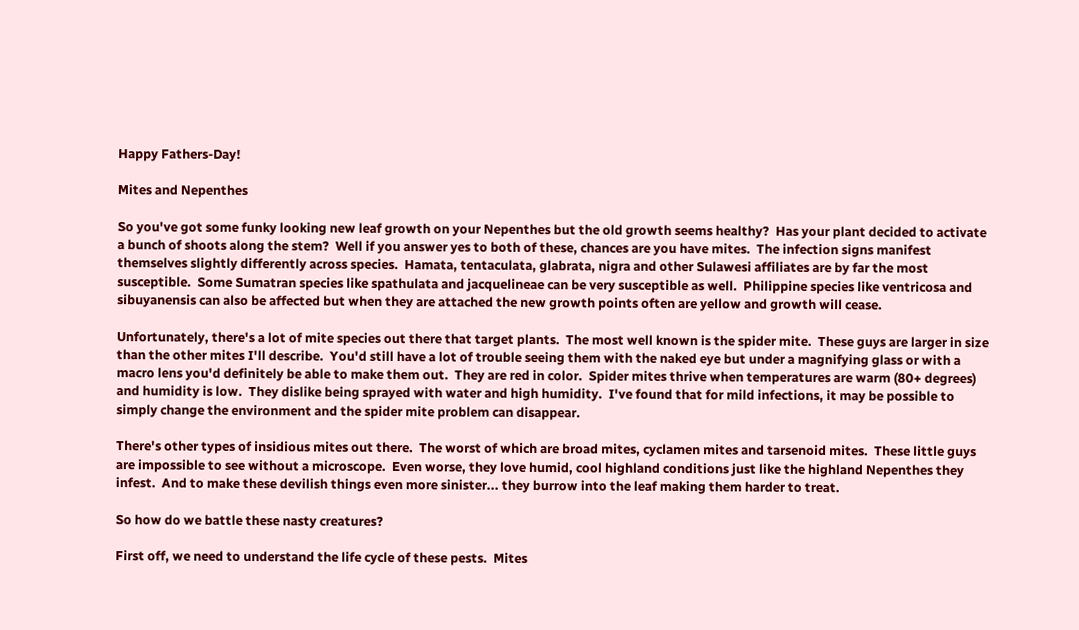Happy Fathers-Day!

Mites and Nepenthes

So you've got some funky looking new leaf growth on your Nepenthes but the old growth seems healthy?  Has your plant decided to activate a bunch of shoots along the stem?  Well if you answer yes to both of these, chances are you have mites.  The infection signs manifest themselves slightly differently across species.  Hamata, tentaculata, glabrata, nigra and other Sulawesi affiliates are by far the most susceptible.  Some Sumatran species like spathulata and jacquelineae can be very susceptible as well.  Philippine species like ventricosa and sibuyanensis can also be affected but when they are attached the new growth points often are yellow and growth will cease.

Unfortunately, there's a lot of mite species out there that target plants.  The most well known is the spider mite.  These guys are larger in size than the other mites I'll describe.  You'd still have a lot of trouble seeing them with the naked eye but under a magnifying glass or with a macro lens you'd definitely be able to make them out.  They are red in color.  Spider mites thrive when temperatures are warm (80+ degrees) and humidity is low.  They dislike being sprayed with water and high humidity.  I've found that for mild infections, it may be possible to simply change the environment and the spider mite problem can disappear.

There's other types of insidious mites out there.  The worst of which are broad mites, cyclamen mites and tarsenoid mites.  These little guys are impossible to see without a microscope.  Even worse, they love humid, cool highland conditions just like the highland Nepenthes they infest.  And to make these devilish things even more sinister... they burrow into the leaf making them harder to treat.

So how do we battle these nasty creatures?

First off, we need to understand the life cycle of these pests.  Mites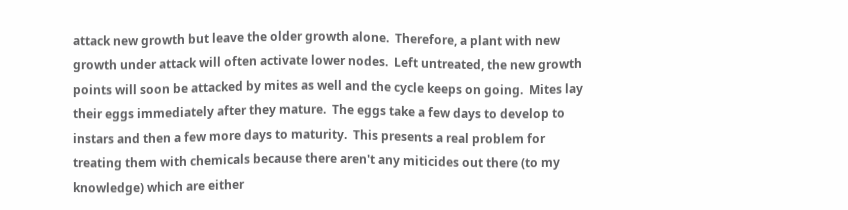attack new growth but leave the older growth alone.  Therefore, a plant with new growth under attack will often activate lower nodes.  Left untreated, the new growth points will soon be attacked by mites as well and the cycle keeps on going.  Mites lay their eggs immediately after they mature.  The eggs take a few days to develop to instars and then a few more days to maturity.  This presents a real problem for treating them with chemicals because there aren't any miticides out there (to my knowledge) which are either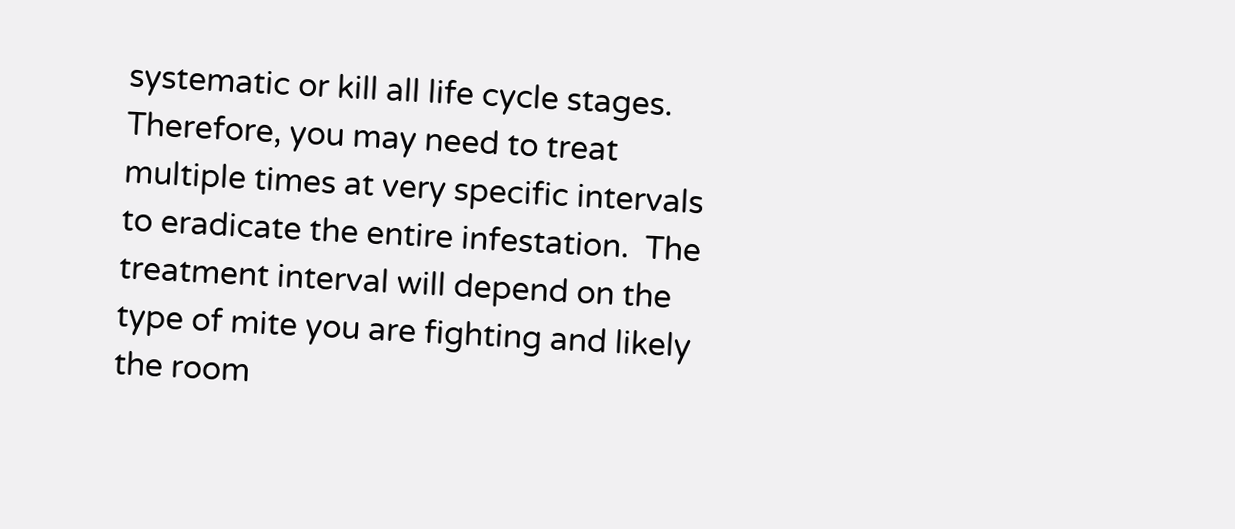systematic or kill all life cycle stages.  Therefore, you may need to treat multiple times at very specific intervals to eradicate the entire infestation.  The treatment interval will depend on the type of mite you are fighting and likely the room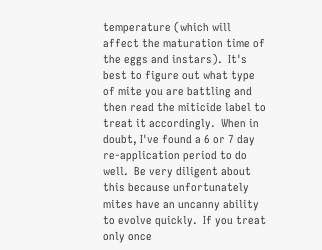temperature (which will affect the maturation time of the eggs and instars).  It's best to figure out what type of mite you are battling and then read the miticide label to treat it accordingly.  When in doubt, I've found a 6 or 7 day re-application period to do well.  Be very diligent about this because unfortunately mites have an uncanny ability to evolve quickly.  If you treat only once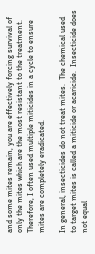and some mites remain, you are effectively forcing survival of only the mites which are the most resistant to the treatment.  Therefore, I often used multiple miticides in a cycle to ensure mites are completely eradicated.

In general, insecticides do not treat mites.  The chemical used to target mites is called a miticide or acaricide.  Insecticide does not equal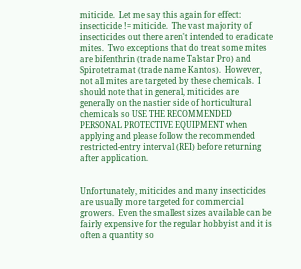miticide.  Let me say this again for effect: insecticide != miticide.  The vast majority of insecticides out there aren't intended to eradicate mites.  Two exceptions that do treat some mites are bifenthrin (trade name Talstar Pro) and Spirotetramat (trade name Kantos).  However, not all mites are targeted by these chemicals.  I should note that in general, miticides are generally on the nastier side of horticultural chemicals so USE THE RECOMMENDED PERSONAL PROTECTIVE EQUIPMENT when applying and please follow the recommended restricted-entry interval (REI) before returning after application.


Unfortunately, miticides and many insecticides are usually more targeted for commercial growers.  Even the smallest sizes available can be fairly expensive for the regular hobbyist and it is often a quantity so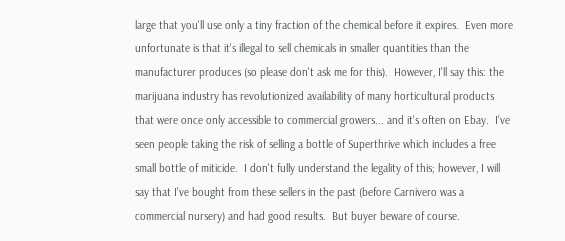large that you'll use only a tiny fraction of the chemical before it expires.  Even more unfortunate is that it's illegal to sell chemicals in smaller quantities than the manufacturer produces (so please don't ask me for this).  However, I'll say this: the marijuana industry has revolutionized availability of many horticultural products that were once only accessible to commercial growers... and it's often on Ebay.  I've seen people taking the risk of selling a bottle of Superthrive which includes a free small bottle of miticide.  I don't fully understand the legality of this; however, I will say that I've bought from these sellers in the past (before Carnivero was a commercial nursery) and had good results.  But buyer beware of course.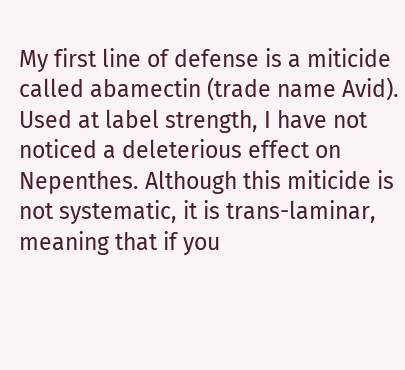My first line of defense is a miticide called abamectin (trade name Avid).  Used at label strength, I have not noticed a deleterious effect on Nepenthes. Although this miticide is not systematic, it is trans-laminar, meaning that if you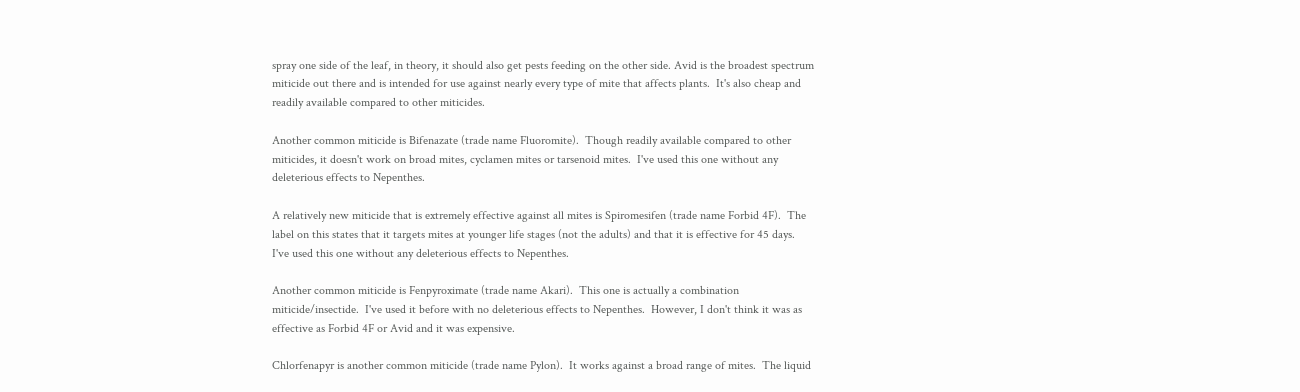spray one side of the leaf, in theory, it should also get pests feeding on the other side. Avid is the broadest spectrum miticide out there and is intended for use against nearly every type of mite that affects plants.  It's also cheap and readily available compared to other miticides.

Another common miticide is Bifenazate (trade name Fluoromite).  Though readily available compared to other miticides, it doesn't work on broad mites, cyclamen mites or tarsenoid mites.  I've used this one without any deleterious effects to Nepenthes.

A relatively new miticide that is extremely effective against all mites is Spiromesifen (trade name Forbid 4F).  The label on this states that it targets mites at younger life stages (not the adults) and that it is effective for 45 days.  I've used this one without any deleterious effects to Nepenthes.

Another common miticide is Fenpyroximate (trade name Akari).  This one is actually a combination miticide/insectide.  I've used it before with no deleterious effects to Nepenthes.  However, I don't think it was as effective as Forbid 4F or Avid and it was expensive.

Chlorfenapyr is another common miticide (trade name Pylon).  It works against a broad range of mites.  The liquid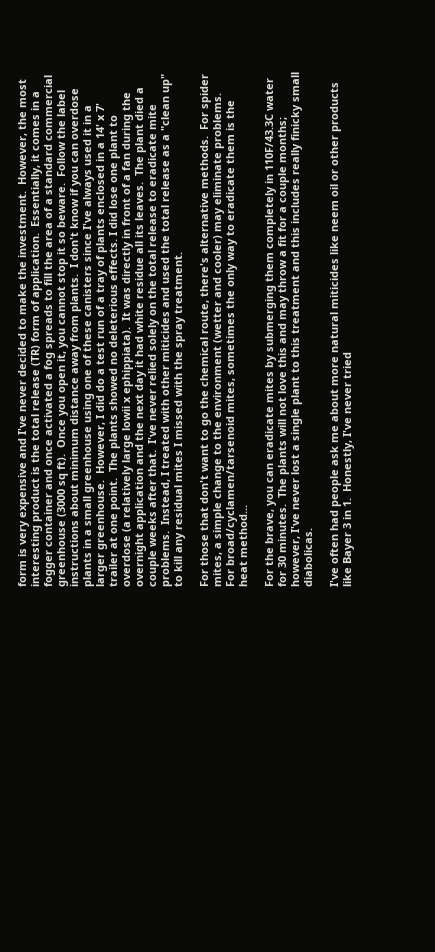form is very expensive and I've never decided to make the investment.  However, the most interesting product is the total release (TR) form of application.  Essentially, it comes in a fogger container and once activated a fog spreads to fill the area of a standard commercial greenhouse (3000 sq ft).  Once you open it, you cannot stop it so beware.  Follow the label instructions about minimum distance away from plants.  I don't know if you can overdose plants in a small greenhouse using one of these canisters since I've always used it in a larger greenhouse.  However, I did do a test run of a tray of plants enclosed in a 14' x 7' trailer at one point.  The plants showed no deleterious effects. I did lose one plant to overdose (a relatively large lowii x ephippiata).  It was directly in front of a fan during the overnight application and the next day it had white residue all its leaves.  The plant died a couple weeks after that.  I've never relied solely on the total release to eradicate mite problems.  Instead, I treated with other miticides and used the total release as a "clean up" to kill any residual mites I missed with the spray treatment.

For those that don't want to go the chemical route, there's alternative methods.  For spider mites, a simple change to the environment (wetter and cooler) may eliminate problems.  For broad/cyclamen/tarsenoid mites, sometimes the only way to eradicate them is the heat method...

For the brave, you can eradicate mites by submerging them completely in 110F/43.3C water for 30 minutes.  The plants will not love this and may throw a fit for a couple months; however, I've never lost a single plant to this treatment and this includes really finicky small diabolicas.

I've often had people ask me about more natural miticides like neem oil or other products like Bayer 3 in 1.  Honestly, I've never tried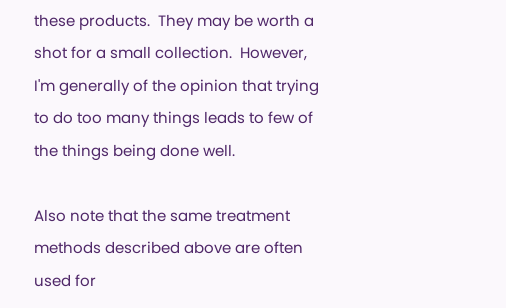these products.  They may be worth a shot for a small collection.  However, I'm generally of the opinion that trying to do too many things leads to few of the things being done well.

Also note that the same treatment methods described above are often used for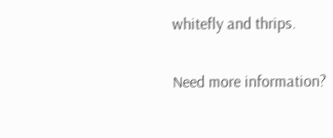whitefly and thrips.

Need more information?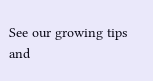See our growing tips and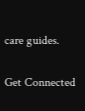care guides.

Get Connected